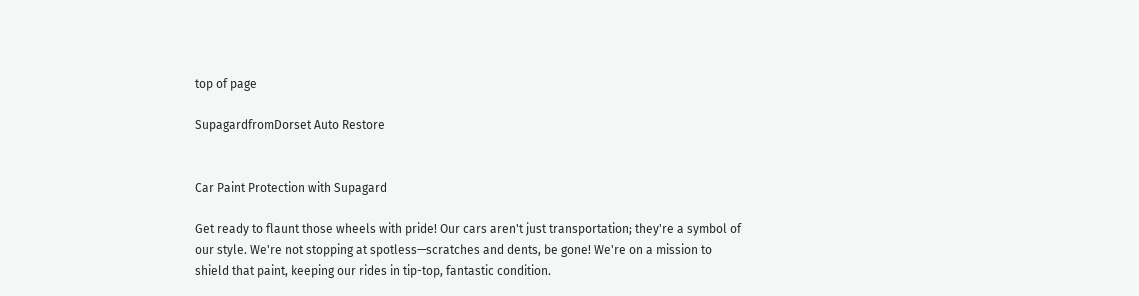top of page

SupagardfromDorset Auto Restore


Car Paint Protection with Supagard

Get ready to flaunt those wheels with pride! Our cars aren't just transportation; they're a symbol of our style. We're not stopping at spotless—scratches and dents, be gone! We're on a mission to shield that paint, keeping our rides in tip-top, fantastic condition.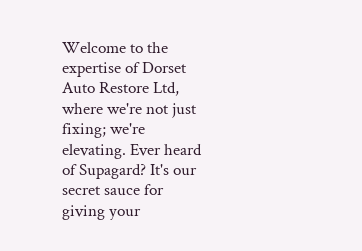Welcome to the expertise of Dorset Auto Restore Ltd, where we're not just fixing; we're elevating. Ever heard of Supagard? It's our secret sauce for giving your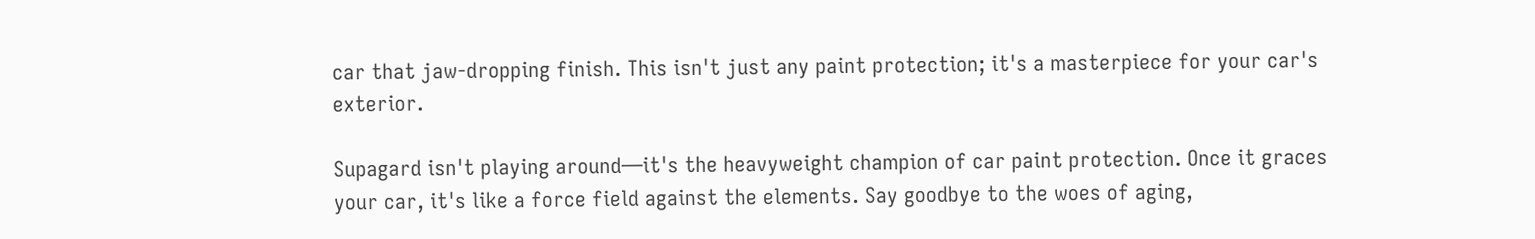car that jaw-dropping finish. This isn't just any paint protection; it's a masterpiece for your car's exterior.

Supagard isn't playing around—it's the heavyweight champion of car paint protection. Once it graces your car, it's like a force field against the elements. Say goodbye to the woes of aging,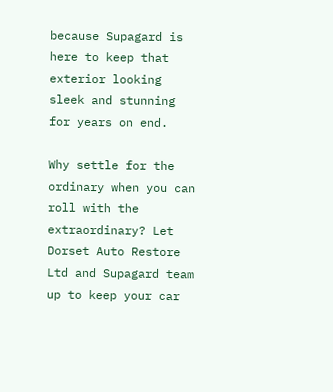because Supagard is here to keep that exterior looking sleek and stunning for years on end.

Why settle for the ordinary when you can roll with the extraordinary? Let Dorset Auto Restore Ltd and Supagard team up to keep your car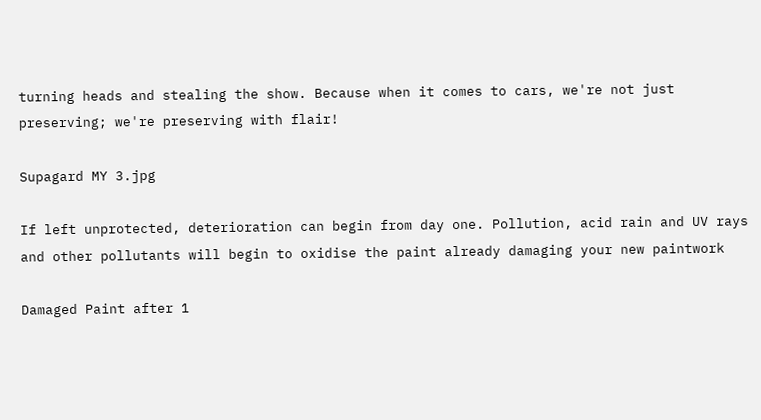turning heads and stealing the show. Because when it comes to cars, we're not just preserving; we're preserving with flair!

Supagard MY 3.jpg

If left unprotected, deterioration can begin from day one. Pollution, acid rain and UV rays and other pollutants will begin to oxidise the paint already damaging your new paintwork

Damaged Paint after 1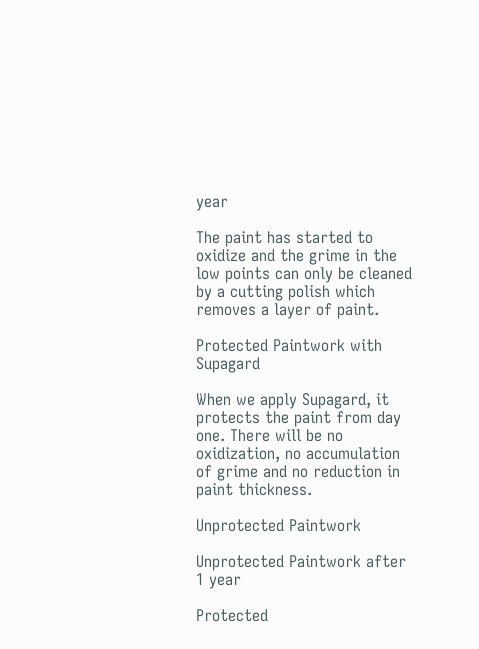year

The paint has started to oxidize and the grime in the low points can only be cleaned by a cutting polish which removes a layer of paint.

Protected Paintwork with Supagard

When we apply Supagard, it protects the paint from day one. There will be no oxidization, no accumulation of grime and no reduction in paint thickness.

Unprotected Paintwork

Unprotected Paintwork after 1 year

Protected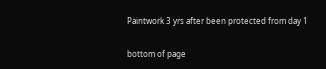Paintwork 3 yrs after been protected from day 1

bottom of page